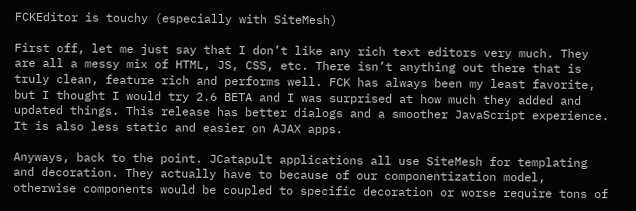FCKEditor is touchy (especially with SiteMesh)

First off, let me just say that I don’t like any rich text editors very much. They are all a messy mix of HTML, JS, CSS, etc. There isn’t anything out there that is truly clean, feature rich and performs well. FCK has always been my least favorite, but I thought I would try 2.6 BETA and I was surprised at how much they added and updated things. This release has better dialogs and a smoother JavaScript experience. It is also less static and easier on AJAX apps.

Anyways, back to the point. JCatapult applications all use SiteMesh for templating and decoration. They actually have to because of our componentization model, otherwise components would be coupled to specific decoration or worse require tons of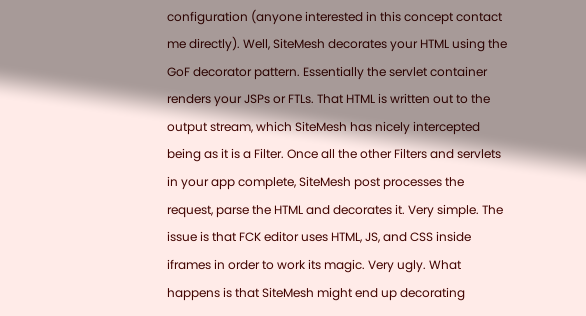configuration (anyone interested in this concept contact me directly). Well, SiteMesh decorates your HTML using the GoF decorator pattern. Essentially the servlet container renders your JSPs or FTLs. That HTML is written out to the output stream, which SiteMesh has nicely intercepted being as it is a Filter. Once all the other Filters and servlets in your app complete, SiteMesh post processes the request, parse the HTML and decorates it. Very simple. The issue is that FCK editor uses HTML, JS, and CSS inside iframes in order to work its magic. Very ugly. What happens is that SiteMesh might end up decorating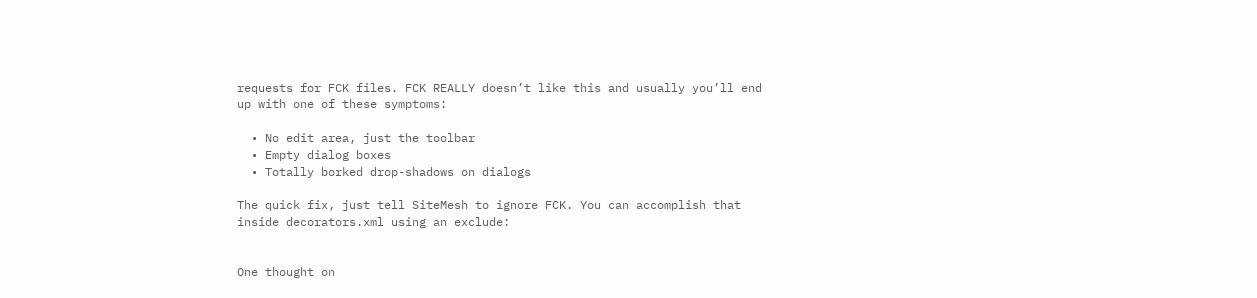requests for FCK files. FCK REALLY doesn’t like this and usually you’ll end up with one of these symptoms:

  • No edit area, just the toolbar
  • Empty dialog boxes
  • Totally borked drop-shadows on dialogs

The quick fix, just tell SiteMesh to ignore FCK. You can accomplish that inside decorators.xml using an exclude:


One thought on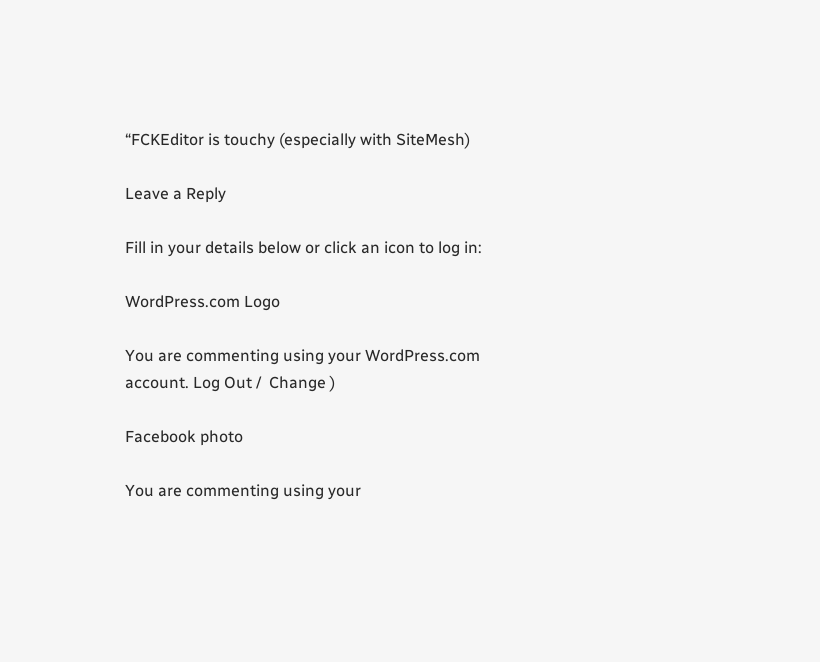“FCKEditor is touchy (especially with SiteMesh)

Leave a Reply

Fill in your details below or click an icon to log in:

WordPress.com Logo

You are commenting using your WordPress.com account. Log Out /  Change )

Facebook photo

You are commenting using your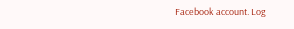Facebook account. Log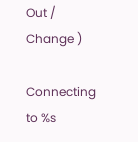Out /  Change )

Connecting to %s